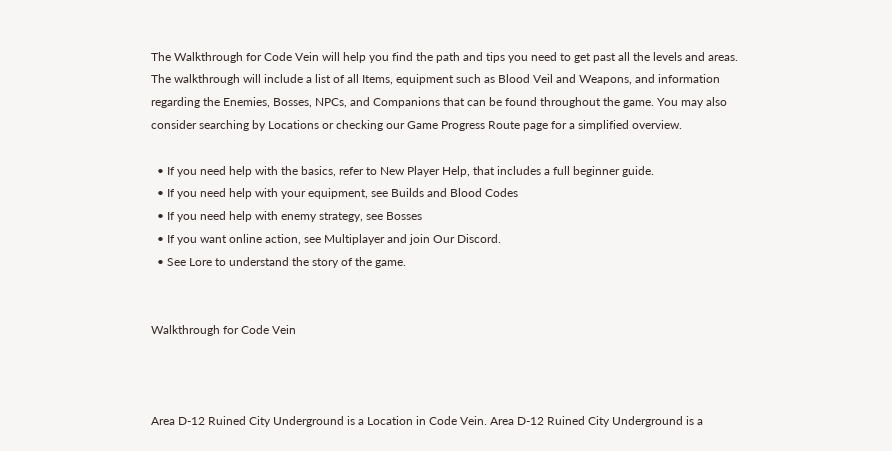The Walkthrough for Code Vein will help you find the path and tips you need to get past all the levels and areas. The walkthrough will include a list of all Items, equipment such as Blood Veil and Weapons, and information regarding the Enemies, Bosses, NPCs, and Companions that can be found throughout the game. You may also consider searching by Locations or checking our Game Progress Route page for a simplified overview.

  • If you need help with the basics, refer to New Player Help, that includes a full beginner guide.
  • If you need help with your equipment, see Builds and Blood Codes
  • If you need help with enemy strategy, see Bosses
  • If you want online action, see Multiplayer and join Our Discord.
  • See Lore to understand the story of the game.


Walkthrough for Code Vein



Area D-12 Ruined City Underground is a Location in Code Vein. Area D-12 Ruined City Underground is a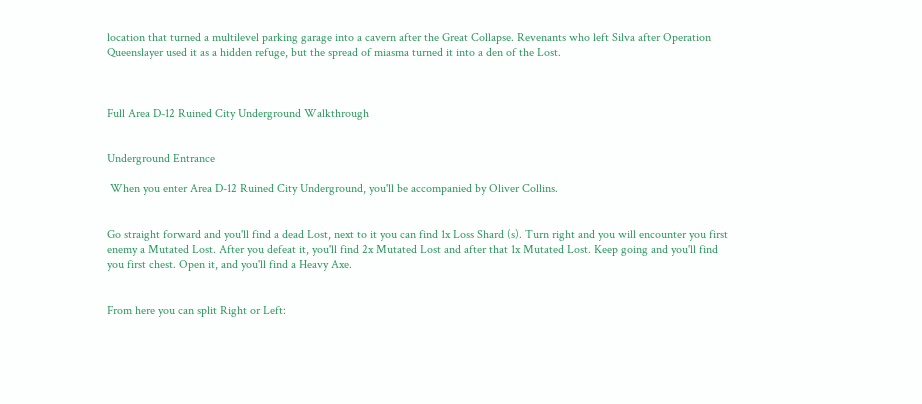location that turned a multilevel parking garage into a cavern after the Great Collapse. Revenants who left Silva after Operation Queenslayer used it as a hidden refuge, but the spread of miasma turned it into a den of the Lost.



Full Area D-12 Ruined City Underground Walkthrough


Underground Entrance

 When you enter Area D-12 Ruined City Underground, you'll be accompanied by Oliver Collins.


Go straight forward and you'll find a dead Lost, next to it you can find 1x Loss Shard (s). Turn right and you will encounter you first enemy a Mutated Lost. After you defeat it, you'll find 2x Mutated Lost and after that 1x Mutated Lost. Keep going and you'll find you first chest. Open it, and you'll find a Heavy Axe.


From here you can split Right or Left: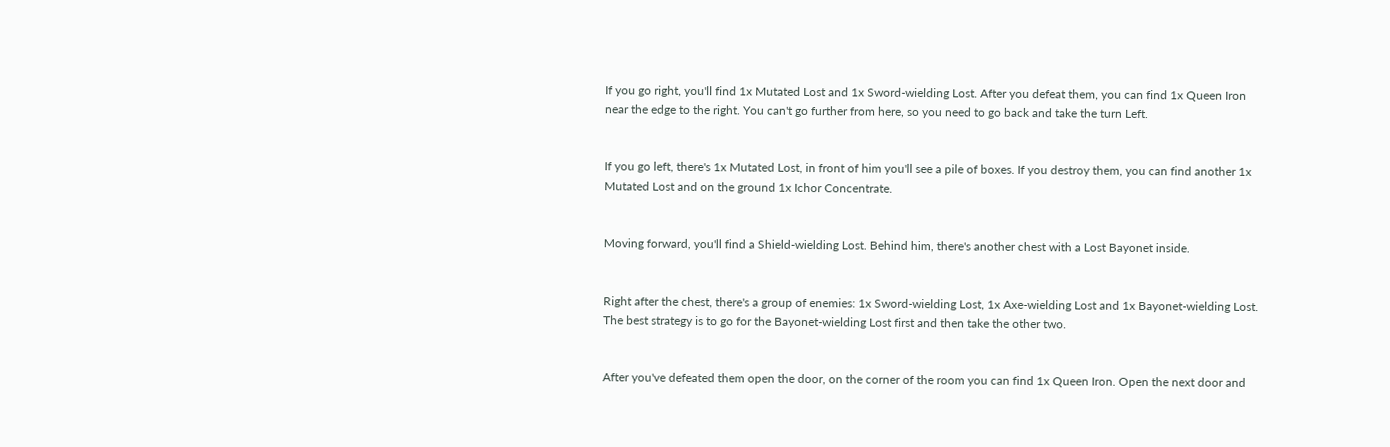If you go right, you'll find 1x Mutated Lost and 1x Sword-wielding Lost. After you defeat them, you can find 1x Queen Iron near the edge to the right. You can't go further from here, so you need to go back and take the turn Left.


If you go left, there's 1x Mutated Lost, in front of him you'll see a pile of boxes. If you destroy them, you can find another 1x Mutated Lost and on the ground 1x Ichor Concentrate.


Moving forward, you'll find a Shield-wielding Lost. Behind him, there's another chest with a Lost Bayonet inside.


Right after the chest, there's a group of enemies: 1x Sword-wielding Lost, 1x Axe-wielding Lost and 1x Bayonet-wielding Lost. The best strategy is to go for the Bayonet-wielding Lost first and then take the other two.


After you've defeated them open the door, on the corner of the room you can find 1x Queen Iron. Open the next door and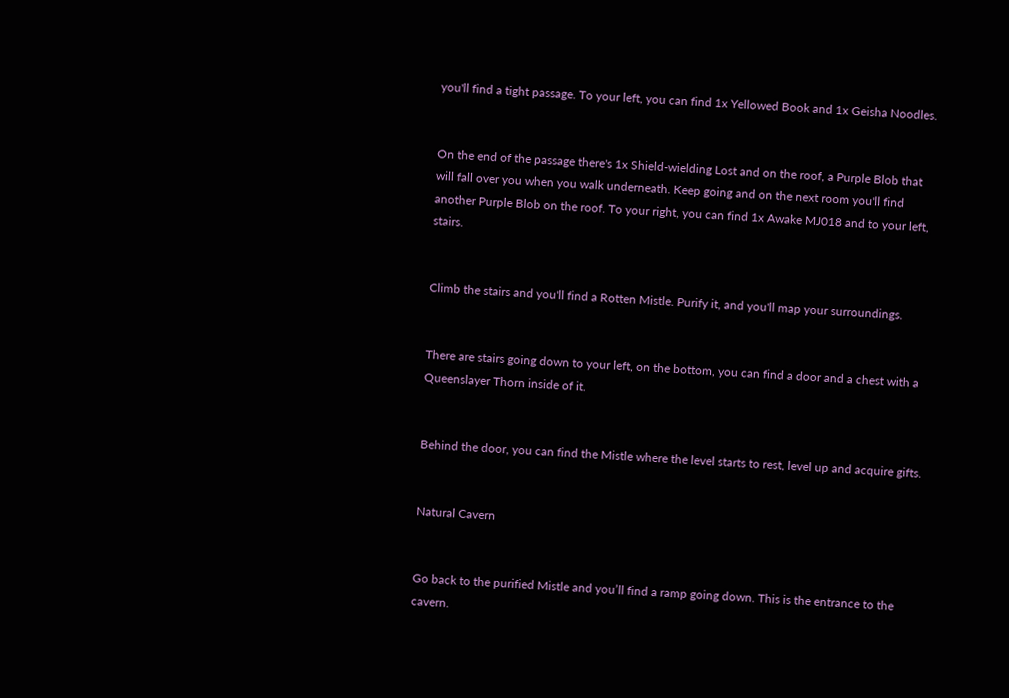you'll find a tight passage. To your left, you can find 1x Yellowed Book and 1x Geisha Noodles.


On the end of the passage there's 1x Shield-wielding Lost and on the roof, a Purple Blob that will fall over you when you walk underneath. Keep going and on the next room you'll find another Purple Blob on the roof. To your right, you can find 1x Awake MJ018 and to your left, stairs.


Climb the stairs and you'll find a Rotten Mistle. Purify it, and you'll map your surroundings.


There are stairs going down to your left, on the bottom, you can find a door and a chest with a Queenslayer Thorn inside of it.


Behind the door, you can find the Mistle where the level starts to rest, level up and acquire gifts.


Natural Cavern


Go back to the purified Mistle and you’ll find a ramp going down. This is the entrance to the cavern.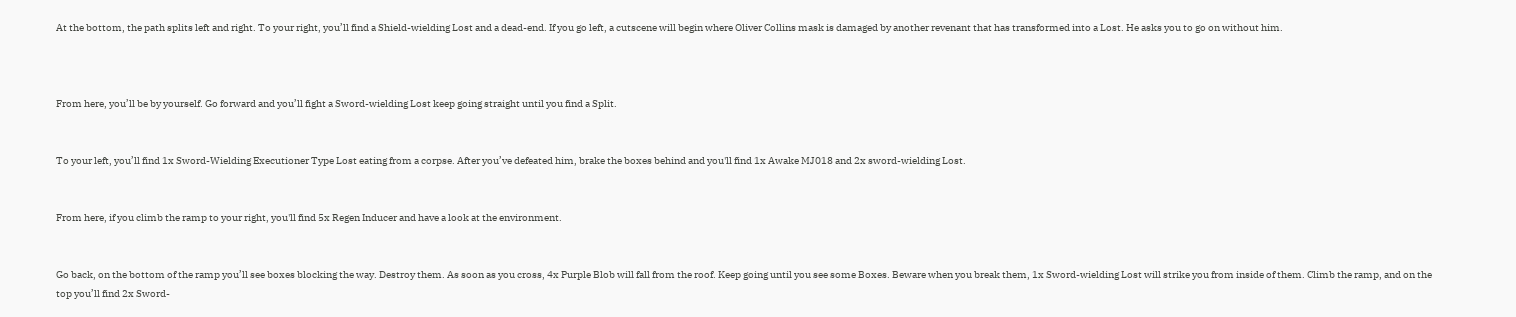At the bottom, the path splits left and right. To your right, you’ll find a Shield-wielding Lost and a dead-end. If you go left, a cutscene will begin where Oliver Collins mask is damaged by another revenant that has transformed into a Lost. He asks you to go on without him.



From here, you’ll be by yourself. Go forward and you’ll fight a Sword-wielding Lost keep going straight until you find a Split.


To your left, you’ll find 1x Sword-Wielding Executioner Type Lost eating from a corpse. After you’ve defeated him, brake the boxes behind and you'll find 1x Awake MJ018 and 2x sword-wielding Lost.


From here, if you climb the ramp to your right, you'll find 5x Regen Inducer and have a look at the environment.


Go back, on the bottom of the ramp you’ll see boxes blocking the way. Destroy them. As soon as you cross, 4x Purple Blob will fall from the roof. Keep going until you see some Boxes. Beware when you break them, 1x Sword-wielding Lost will strike you from inside of them. Climb the ramp, and on the top you’ll find 2x Sword-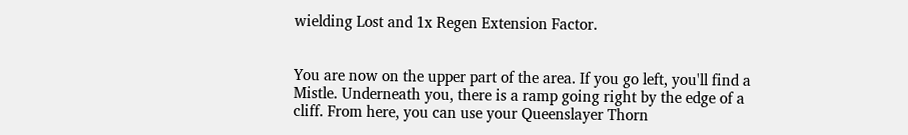wielding Lost and 1x Regen Extension Factor.


You are now on the upper part of the area. If you go left, you'll find a Mistle. Underneath you, there is a ramp going right by the edge of a cliff. From here, you can use your Queenslayer Thorn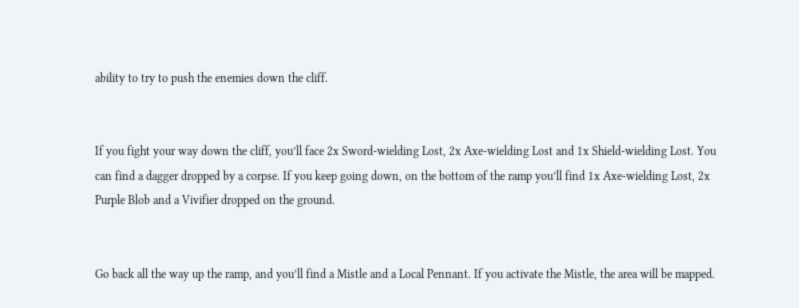ability to try to push the enemies down the cliff.


If you fight your way down the cliff, you’ll face 2x Sword-wielding Lost, 2x Axe-wielding Lost and 1x Shield-wielding Lost. You can find a dagger dropped by a corpse. If you keep going down, on the bottom of the ramp you’ll find 1x Axe-wielding Lost, 2x Purple Blob and a Vivifier dropped on the ground.


Go back all the way up the ramp, and you’ll find a Mistle and a Local Pennant. If you activate the Mistle, the area will be mapped.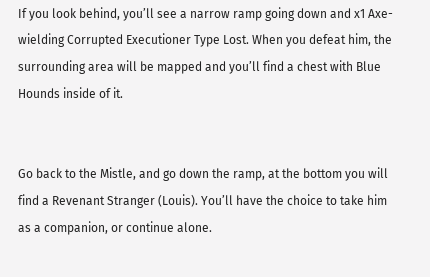If you look behind, you’ll see a narrow ramp going down and x1 Axe-wielding Corrupted Executioner Type Lost. When you defeat him, the surrounding area will be mapped and you’ll find a chest with Blue Hounds inside of it.


Go back to the Mistle, and go down the ramp, at the bottom you will find a Revenant Stranger (Louis). You’ll have the choice to take him as a companion, or continue alone.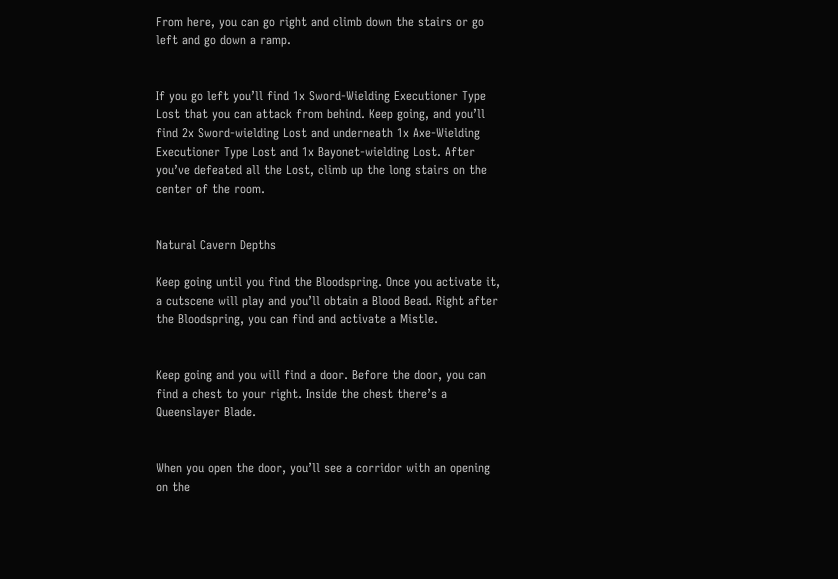From here, you can go right and climb down the stairs or go left and go down a ramp.


If you go left you’ll find 1x Sword-Wielding Executioner Type Lost that you can attack from behind. Keep going, and you’ll find 2x Sword-wielding Lost and underneath 1x Axe-Wielding Executioner Type Lost and 1x Bayonet-wielding Lost. After you’ve defeated all the Lost, climb up the long stairs on the center of the room.


Natural Cavern Depths

Keep going until you find the Bloodspring. Once you activate it, a cutscene will play and you’ll obtain a Blood Bead. Right after the Bloodspring, you can find and activate a Mistle.


Keep going and you will find a door. Before the door, you can find a chest to your right. Inside the chest there’s a Queenslayer Blade.


When you open the door, you’ll see a corridor with an opening on the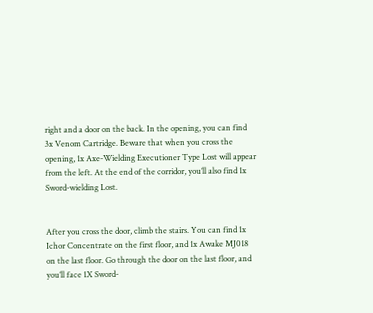right and a door on the back. In the opening, you can find 3x Venom Cartridge. Beware that when you cross the opening, 1x Axe-Wielding Executioner Type Lost will appear from the left. At the end of the corridor, you’ll also find 1x Sword-wielding Lost.


After you cross the door, climb the stairs. You can find 1x Ichor Concentrate on the first floor, and 1x Awake MJ018 on the last floor. Go through the door on the last floor, and you’ll face 1X Sword-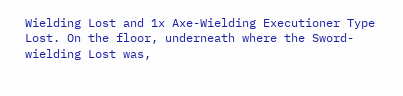Wielding Lost and 1x Axe-Wielding Executioner Type Lost. On the floor, underneath where the Sword-wielding Lost was,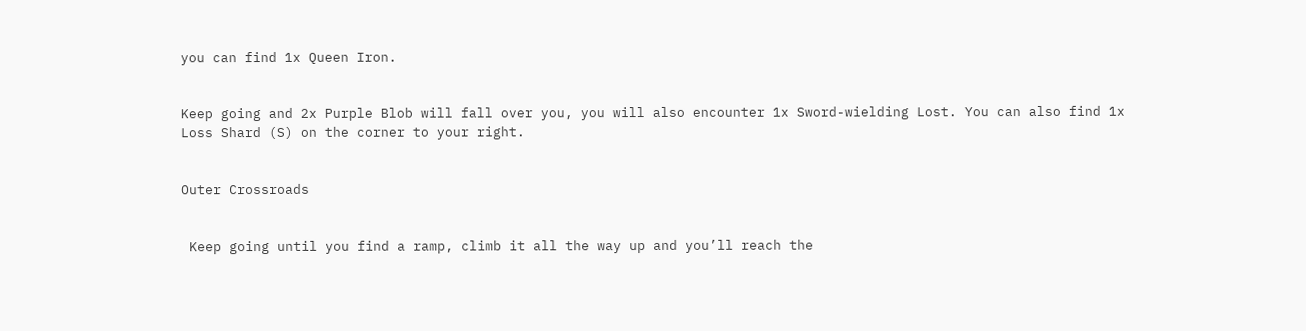you can find 1x Queen Iron.


Keep going and 2x Purple Blob will fall over you, you will also encounter 1x Sword-wielding Lost. You can also find 1x Loss Shard (S) on the corner to your right.


Outer Crossroads


 Keep going until you find a ramp, climb it all the way up and you’ll reach the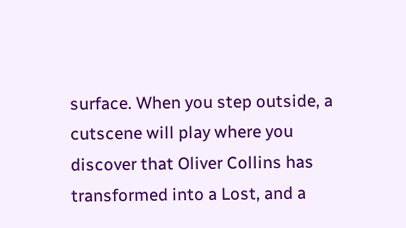surface. When you step outside, a cutscene will play where you discover that Oliver Collins has transformed into a Lost, and a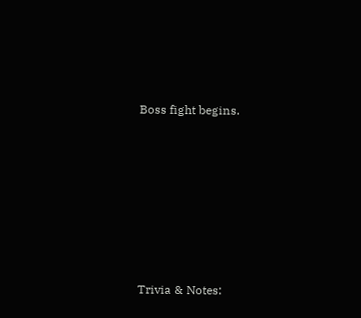Boss fight begins.









Trivia & Notes: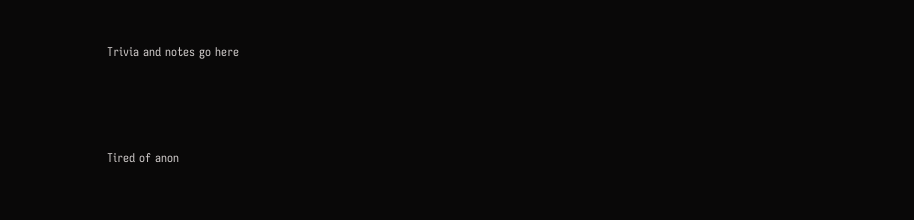Trivia and notes go here




Tired of anon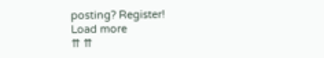posting? Register!
Load more
⇈ ⇈